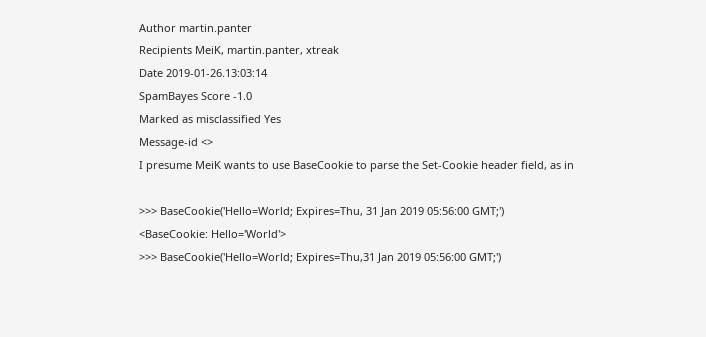Author martin.panter
Recipients MeiK, martin.panter, xtreak
Date 2019-01-26.13:03:14
SpamBayes Score -1.0
Marked as misclassified Yes
Message-id <>
I presume MeiK wants to use BaseCookie to parse the Set-Cookie header field, as in

>>> BaseCookie('Hello=World; Expires=Thu, 31 Jan 2019 05:56:00 GMT;')
<BaseCookie: Hello='World'>
>>> BaseCookie('Hello=World; Expires=Thu,31 Jan 2019 05:56:00 GMT;')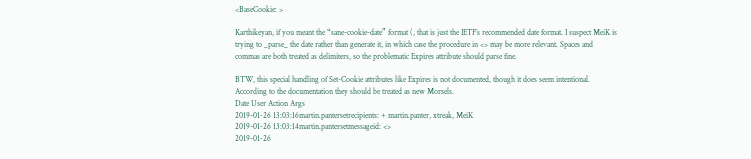<BaseCookie: >

Karthikeyan, if you meant the “sane-cookie-date” format (, that is just the IETF’s recommended date format. I suspect MeiK is trying to _parse_ the date rather than generate it, in which case the procedure in <> may be more relevant. Spaces and commas are both treated as delimiters, so the problematic Expires attribute should parse fine.

BTW, this special handling of Set-Cookie attributes like Expires is not documented, though it does seem intentional. According to the documentation they should be treated as new Morsels.
Date User Action Args
2019-01-26 13:03:16martin.pantersetrecipients: + martin.panter, xtreak, MeiK
2019-01-26 13:03:14martin.pantersetmessageid: <>
2019-01-26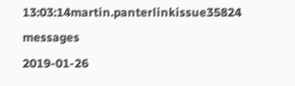13:03:14martin.panterlinkissue35824 messages
2019-01-26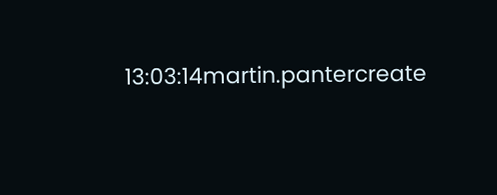13:03:14martin.pantercreate